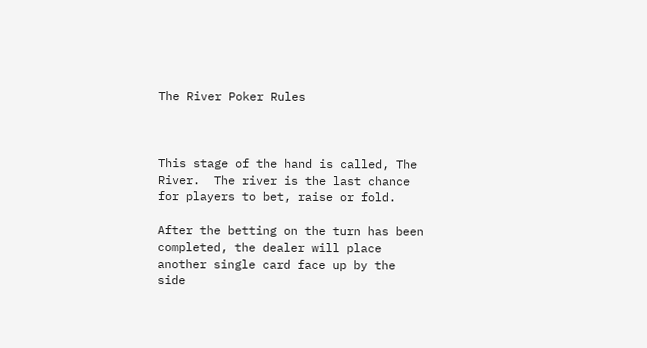The River Poker Rules



This stage of the hand is called, The River.  The river is the last chance for players to bet, raise or fold.

After the betting on the turn has been completed, the dealer will place another single card face up by the side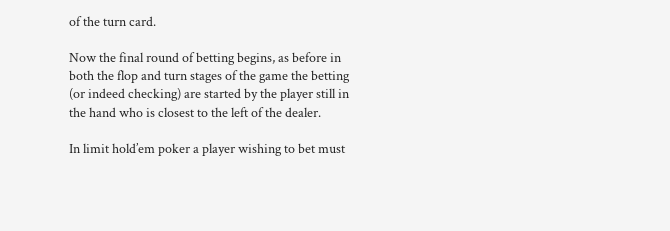of the turn card.

Now the final round of betting begins, as before in both the flop and turn stages of the game the betting (or indeed checking) are started by the player still in the hand who is closest to the left of the dealer.

In limit hold’em poker a player wishing to bet must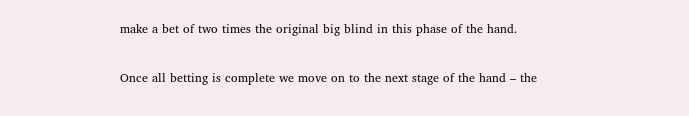make a bet of two times the original big blind in this phase of the hand.

Once all betting is complete we move on to the next stage of the hand – the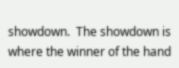showdown.  The showdown is where the winner of the hand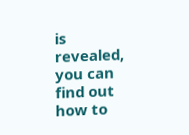is revealed, you can find out how to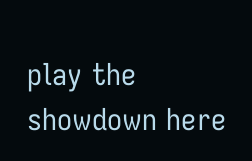play the showdown here